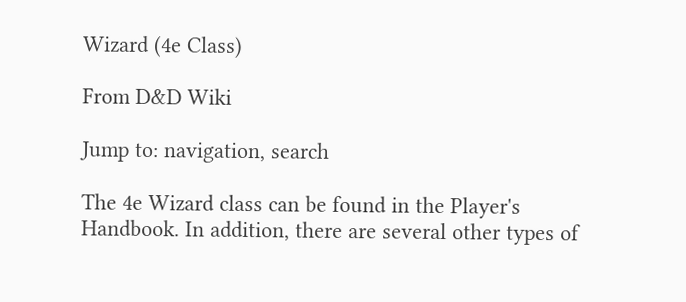Wizard (4e Class)

From D&D Wiki

Jump to: navigation, search

The 4e Wizard class can be found in the Player's Handbook. In addition, there are several other types of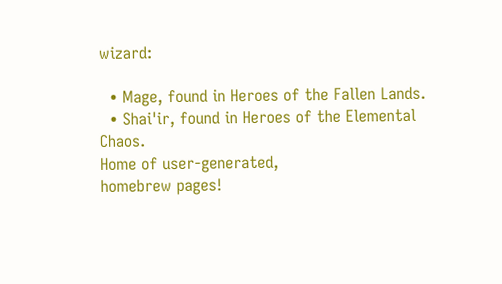wizard:

  • Mage, found in Heroes of the Fallen Lands.
  • Shai'ir, found in Heroes of the Elemental Chaos.
Home of user-generated,
homebrew pages!